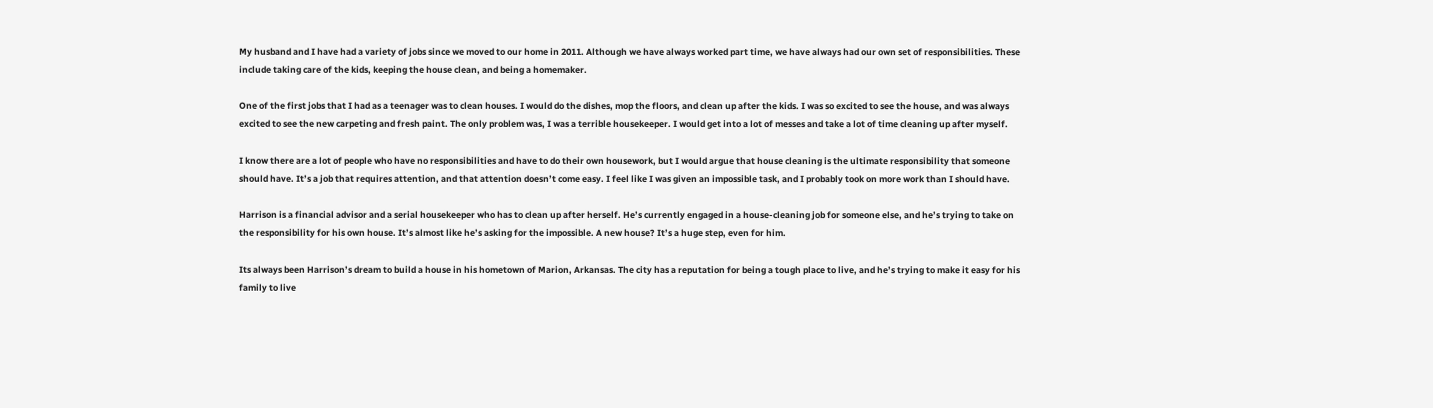My husband and I have had a variety of jobs since we moved to our home in 2011. Although we have always worked part time, we have always had our own set of responsibilities. These include taking care of the kids, keeping the house clean, and being a homemaker.

One of the first jobs that I had as a teenager was to clean houses. I would do the dishes, mop the floors, and clean up after the kids. I was so excited to see the house, and was always excited to see the new carpeting and fresh paint. The only problem was, I was a terrible housekeeper. I would get into a lot of messes and take a lot of time cleaning up after myself.

I know there are a lot of people who have no responsibilities and have to do their own housework, but I would argue that house cleaning is the ultimate responsibility that someone should have. It’s a job that requires attention, and that attention doesn’t come easy. I feel like I was given an impossible task, and I probably took on more work than I should have.

Harrison is a financial advisor and a serial housekeeper who has to clean up after herself. He’s currently engaged in a house-cleaning job for someone else, and he’s trying to take on the responsibility for his own house. It’s almost like he’s asking for the impossible. A new house? It’s a huge step, even for him.

Its always been Harrison’s dream to build a house in his hometown of Marion, Arkansas. The city has a reputation for being a tough place to live, and he’s trying to make it easy for his family to live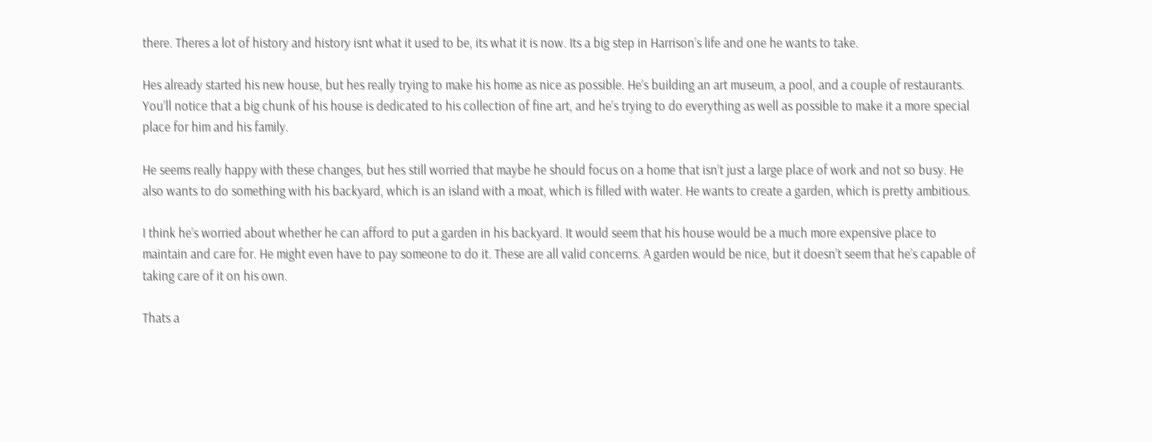there. Theres a lot of history and history isnt what it used to be, its what it is now. Its a big step in Harrison’s life and one he wants to take.

Hes already started his new house, but hes really trying to make his home as nice as possible. He’s building an art museum, a pool, and a couple of restaurants. You’ll notice that a big chunk of his house is dedicated to his collection of fine art, and he’s trying to do everything as well as possible to make it a more special place for him and his family.

He seems really happy with these changes, but hes still worried that maybe he should focus on a home that isn’t just a large place of work and not so busy. He also wants to do something with his backyard, which is an island with a moat, which is filled with water. He wants to create a garden, which is pretty ambitious.

I think he’s worried about whether he can afford to put a garden in his backyard. It would seem that his house would be a much more expensive place to maintain and care for. He might even have to pay someone to do it. These are all valid concerns. A garden would be nice, but it doesn’t seem that he’s capable of taking care of it on his own.

Thats a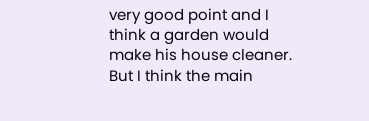very good point and I think a garden would make his house cleaner. But I think the main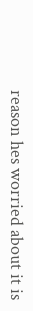reason hes worried about it is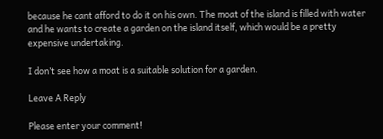because he cant afford to do it on his own. The moat of the island is filled with water and he wants to create a garden on the island itself, which would be a pretty expensive undertaking.

I don’t see how a moat is a suitable solution for a garden.

Leave A Reply

Please enter your comment!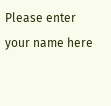Please enter your name here